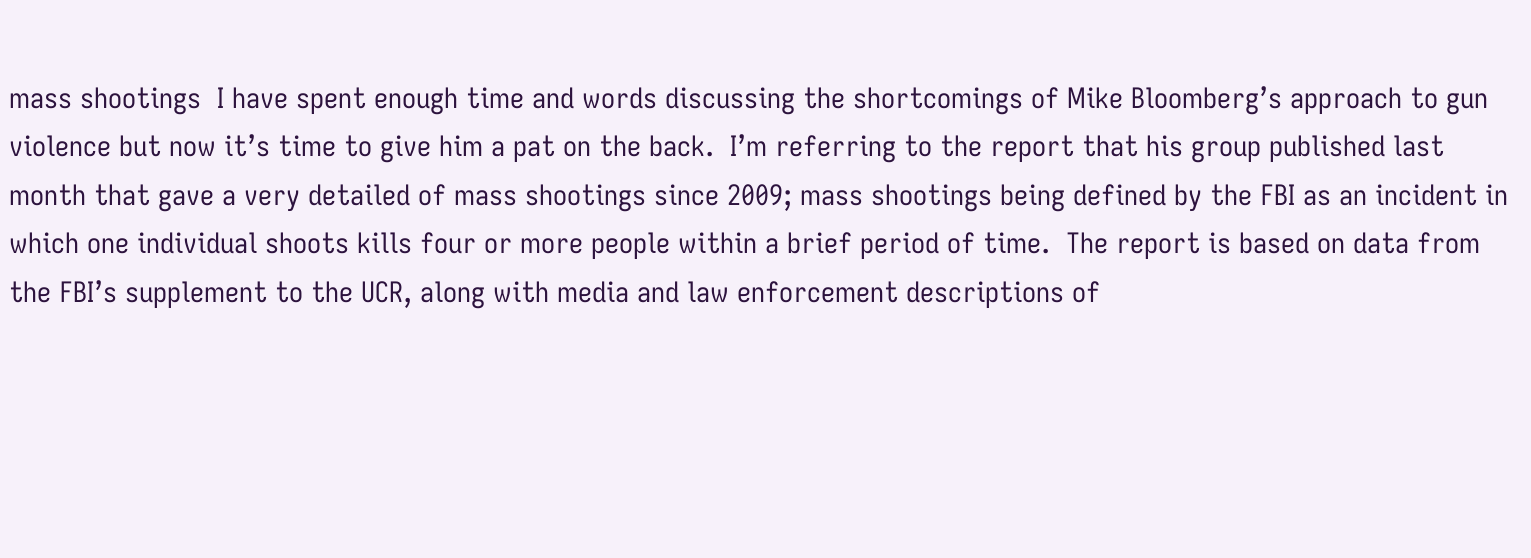mass shootings  I have spent enough time and words discussing the shortcomings of Mike Bloomberg’s approach to gun violence but now it’s time to give him a pat on the back.  I’m referring to the report that his group published last month that gave a very detailed of mass shootings since 2009; mass shootings being defined by the FBI as an incident in which one individual shoots kills four or more people within a brief period of time.  The report is based on data from the FBI’s supplement to the UCR, along with media and law enforcement descriptions of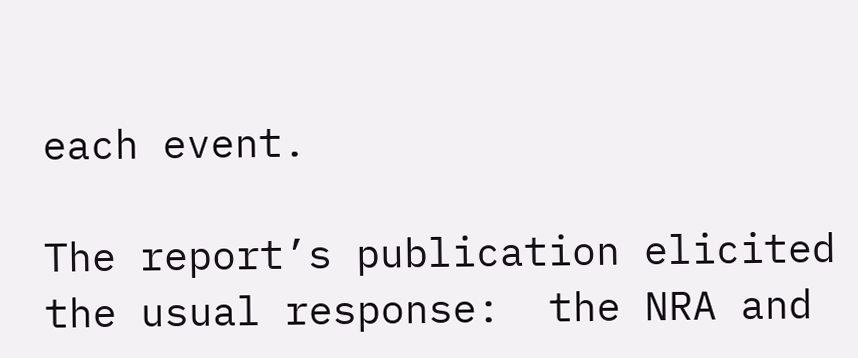each event.

The report’s publication elicited the usual response:  the NRA and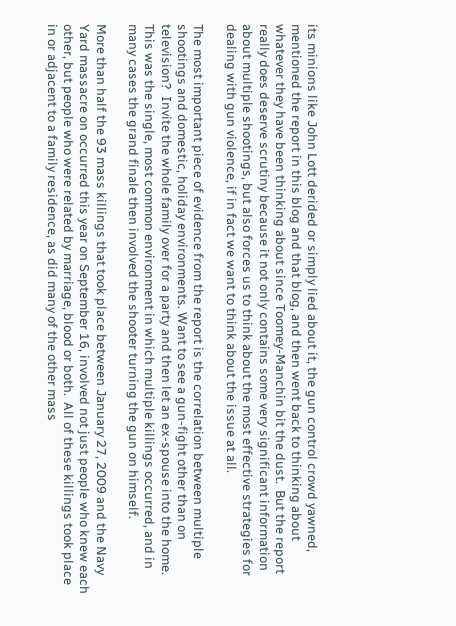its minions like John Lott derided or simply lied about it, the gun control crowd yawned, mentioned the report in this blog and that blog, and then went back to thinking about whatever they have been thinking about since Toomey-Manchin bit the dust.  But the report really does deserve scrutiny because it not only contains some very significant information about multiple shootings, but also forces us to think about the most effective strategies for dealing with gun violence, if in fact we want to think about the issue at all.

The most important piece of evidence from the report is the correlation between multiple shootings and domestic, holiday environments. Want to see a gun-fight other than on television?  Invite the whole family over for a party and then let an ex-spouse into the home.  This was the single, most common environment in which multiple killings occurred, and in many cases the grand finale then involved the shooter turning the gun on himself.

More than half the 93 mass killings that took place between January 27, 2009 and the Navy Yard massacre on occurred this year on September 16, involved not just people who knew each other, but people who were related by marriage, blood or both.  All of these killings took place in or adjacent to a family residence, as did many of the other mass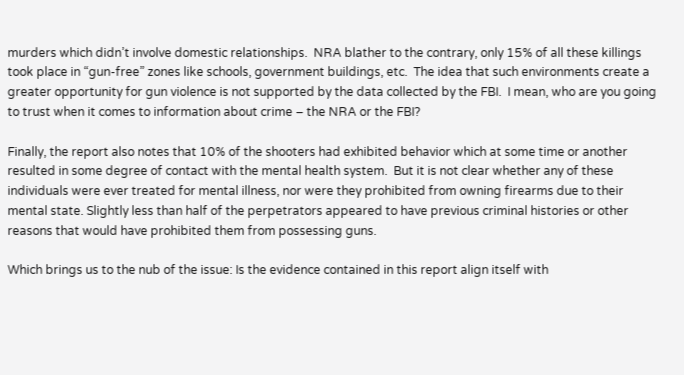murders which didn’t involve domestic relationships.  NRA blather to the contrary, only 15% of all these killings took place in “gun-free” zones like schools, government buildings, etc.  The idea that such environments create a greater opportunity for gun violence is not supported by the data collected by the FBI.  I mean, who are you going to trust when it comes to information about crime – the NRA or the FBI?

Finally, the report also notes that 10% of the shooters had exhibited behavior which at some time or another resulted in some degree of contact with the mental health system.  But it is not clear whether any of these individuals were ever treated for mental illness, nor were they prohibited from owning firearms due to their mental state. Slightly less than half of the perpetrators appeared to have previous criminal histories or other reasons that would have prohibited them from possessing guns.

Which brings us to the nub of the issue: Is the evidence contained in this report align itself with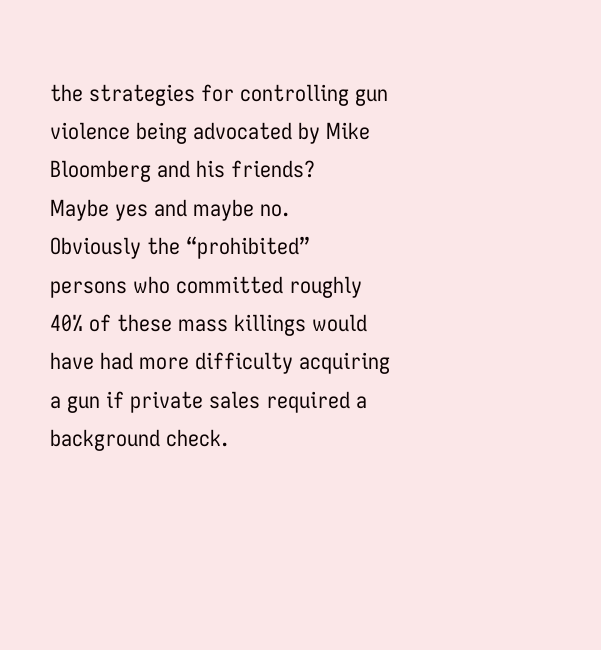the strategies for controlling gun violence being advocated by Mike Bloomberg and his friends?    Maybe yes and maybe no.  Obviously the “prohibited” persons who committed roughly 40% of these mass killings would have had more difficulty acquiring a gun if private sales required a background check.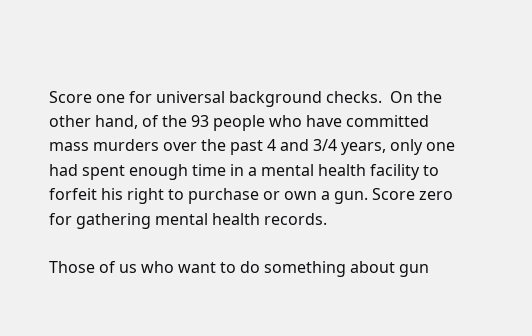Score one for universal background checks.  On the other hand, of the 93 people who have committed mass murders over the past 4 and 3/4 years, only one had spent enough time in a mental health facility to forfeit his right to purchase or own a gun. Score zero for gathering mental health records.

Those of us who want to do something about gun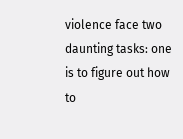violence face two daunting tasks: one is to figure out how to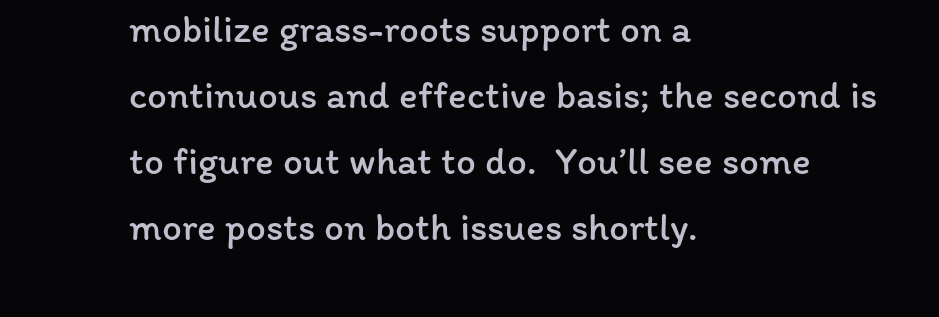mobilize grass-roots support on a continuous and effective basis; the second is to figure out what to do.  You’ll see some more posts on both issues shortly.